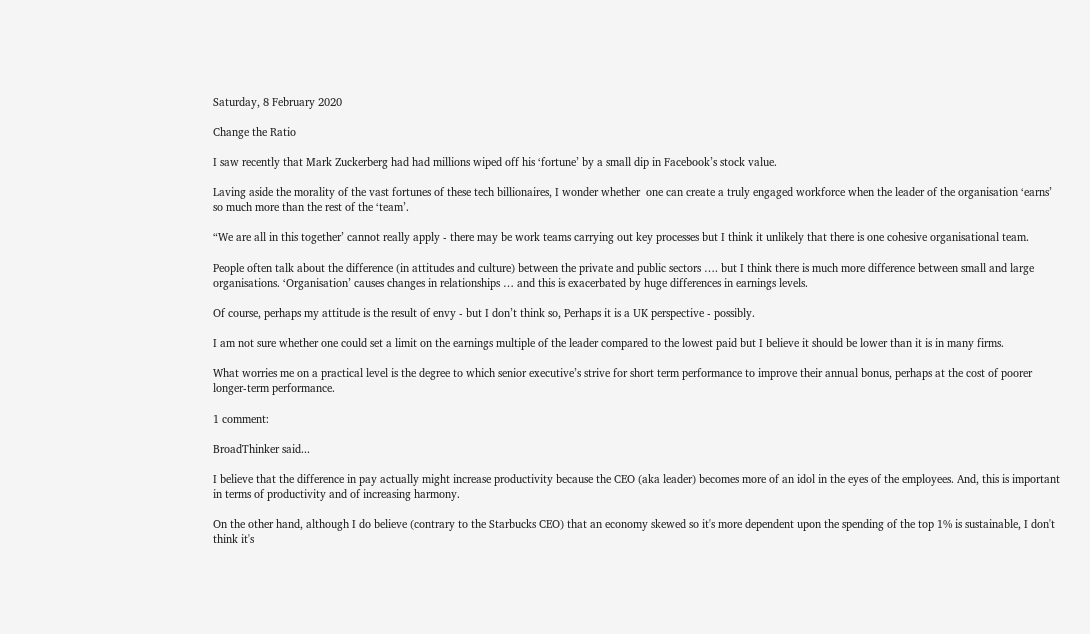Saturday, 8 February 2020

Change the Ratio

I saw recently that Mark Zuckerberg had had millions wiped off his ‘fortune’ by a small dip in Facebook’s stock value.

Laving aside the morality of the vast fortunes of these tech billionaires, I wonder whether  one can create a truly engaged workforce when the leader of the organisation ‘earns’ so much more than the rest of the ‘team’.

“We are all in this together’ cannot really apply - there may be work teams carrying out key processes but I think it unlikely that there is one cohesive organisational team.

People often talk about the difference (in attitudes and culture) between the private and public sectors …. but I think there is much more difference between small and large organisations. ‘Organisation’ causes changes in relationships … and this is exacerbated by huge differences in earnings levels.

Of course, perhaps my attitude is the result of envy - but I don’t think so, Perhaps it is a UK perspective - possibly.

I am not sure whether one could set a limit on the earnings multiple of the leader compared to the lowest paid but I believe it should be lower than it is in many firms.

What worries me on a practical level is the degree to which senior executive’s strive for short term performance to improve their annual bonus, perhaps at the cost of poorer longer-term performance.

1 comment:

BroadThinker said...

I believe that the difference in pay actually might increase productivity because the CEO (aka leader) becomes more of an idol in the eyes of the employees. And, this is important in terms of productivity and of increasing harmony.

On the other hand, although I do believe (contrary to the Starbucks CEO) that an economy skewed so it's more dependent upon the spending of the top 1% is sustainable, I don't think it's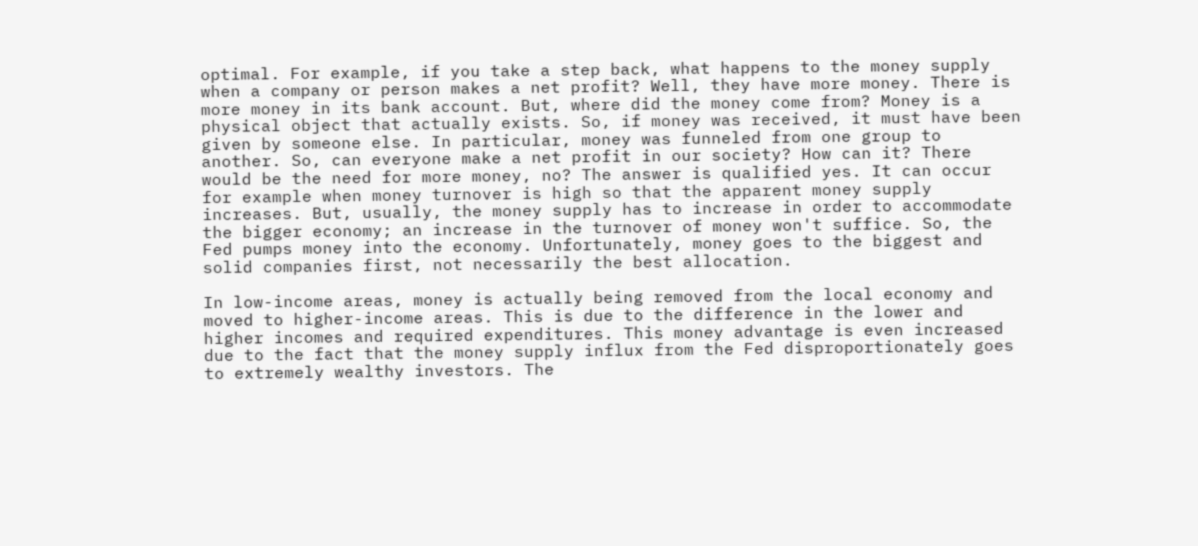optimal. For example, if you take a step back, what happens to the money supply when a company or person makes a net profit? Well, they have more money. There is more money in its bank account. But, where did the money come from? Money is a physical object that actually exists. So, if money was received, it must have been given by someone else. In particular, money was funneled from one group to another. So, can everyone make a net profit in our society? How can it? There would be the need for more money, no? The answer is qualified yes. It can occur for example when money turnover is high so that the apparent money supply increases. But, usually, the money supply has to increase in order to accommodate the bigger economy; an increase in the turnover of money won't suffice. So, the Fed pumps money into the economy. Unfortunately, money goes to the biggest and solid companies first, not necessarily the best allocation.

In low-income areas, money is actually being removed from the local economy and moved to higher-income areas. This is due to the difference in the lower and higher incomes and required expenditures. This money advantage is even increased due to the fact that the money supply influx from the Fed disproportionately goes to extremely wealthy investors. The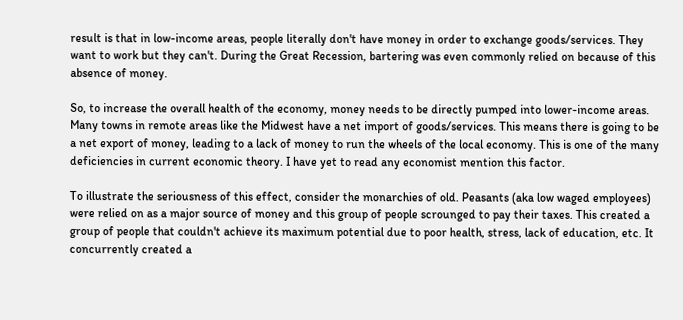result is that in low-income areas, people literally don't have money in order to exchange goods/services. They want to work but they can't. During the Great Recession, bartering was even commonly relied on because of this absence of money.

So, to increase the overall health of the economy, money needs to be directly pumped into lower-income areas. Many towns in remote areas like the Midwest have a net import of goods/services. This means there is going to be a net export of money, leading to a lack of money to run the wheels of the local economy. This is one of the many deficiencies in current economic theory. I have yet to read any economist mention this factor.

To illustrate the seriousness of this effect, consider the monarchies of old. Peasants (aka low waged employees) were relied on as a major source of money and this group of people scrounged to pay their taxes. This created a group of people that couldn't achieve its maximum potential due to poor health, stress, lack of education, etc. It concurrently created a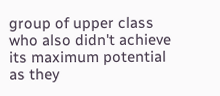group of upper class who also didn't achieve its maximum potential as they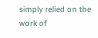simply relied on the work of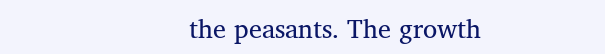the peasants. The growth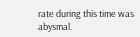rate during this time was abysmal.